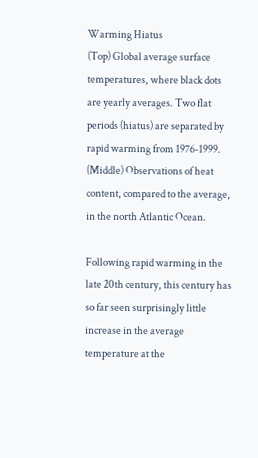Warming Hiatus
(Top) Global average surface temperatures, where black dots are yearly averages. Two flat periods (hiatus) are separated by rapid warming from 1976-1999. (Middle) Observations of heat content, compared to the average, in the north Atlantic Ocean.

Following rapid warming in the late 20th century, this century has so far seen surprisingly little increase in the average temperature at the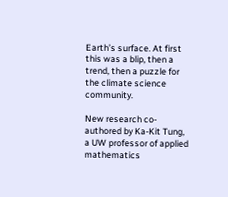Earth’s surface. At first this was a blip, then a trend, then a puzzle for the climate science community.

New research co-authored by Ka-Kit Tung, a UW professor of applied mathematics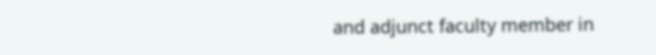and adjunct faculty member in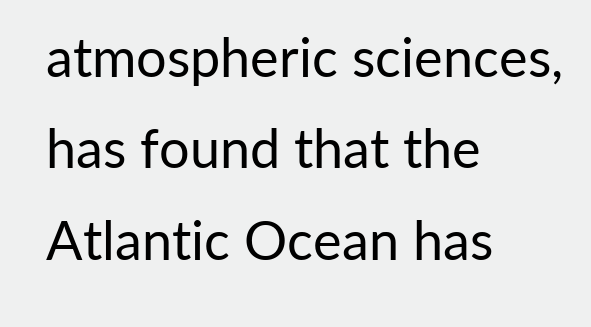atmospheric sciences, has found that the Atlantic Ocean has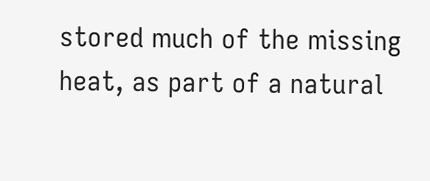stored much of the missing heat, as part of a natural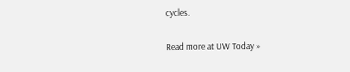cycles.

Read more at UW Today »